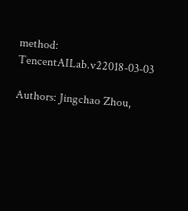method: TencentAILab.v22018-03-03

Authors: Jingchao Zhou,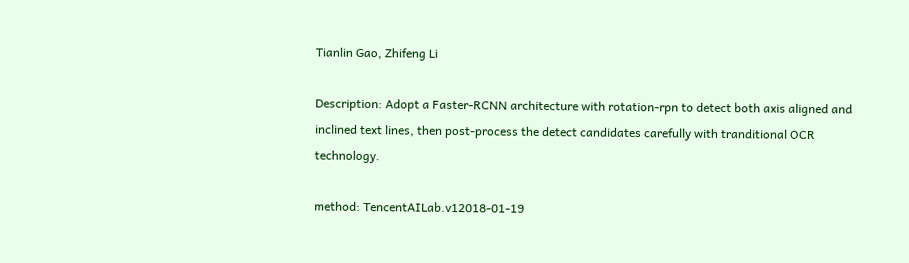Tianlin Gao, Zhifeng Li

Description: Adopt a Faster-RCNN architecture with rotation-rpn to detect both axis aligned and inclined text lines, then post-process the detect candidates carefully with tranditional OCR technology.

method: TencentAILab.v12018-01-19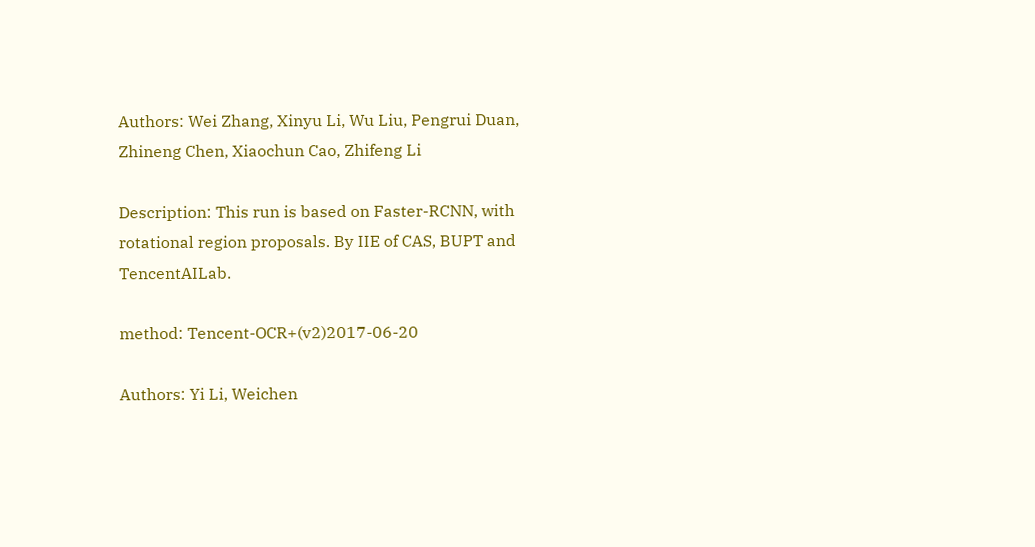Authors: Wei Zhang, Xinyu Li, Wu Liu, Pengrui Duan, Zhineng Chen, Xiaochun Cao, Zhifeng Li

Description: This run is based on Faster-RCNN, with rotational region proposals. By IIE of CAS, BUPT and TencentAILab.

method: Tencent-OCR+(v2)2017-06-20

Authors: Yi Li, Weichen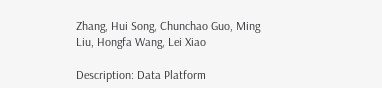Zhang, Hui Song, Chunchao Guo, Ming Liu, Hongfa Wang, Lei Xiao

Description: Data Platform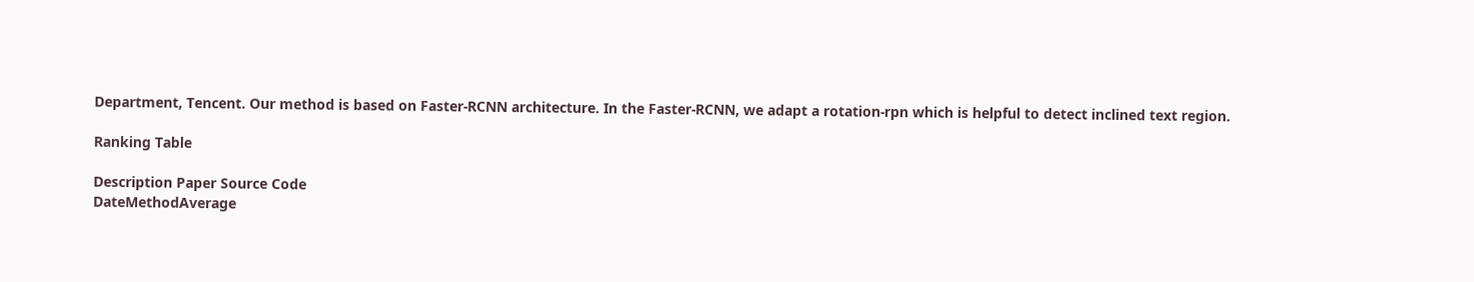Department, Tencent. Our method is based on Faster-RCNN architecture. In the Faster-RCNN, we adapt a rotation-rpn which is helpful to detect inclined text region.

Ranking Table

Description Paper Source Code
DateMethodAverage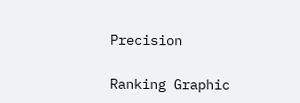Precision

Ranking Graphic